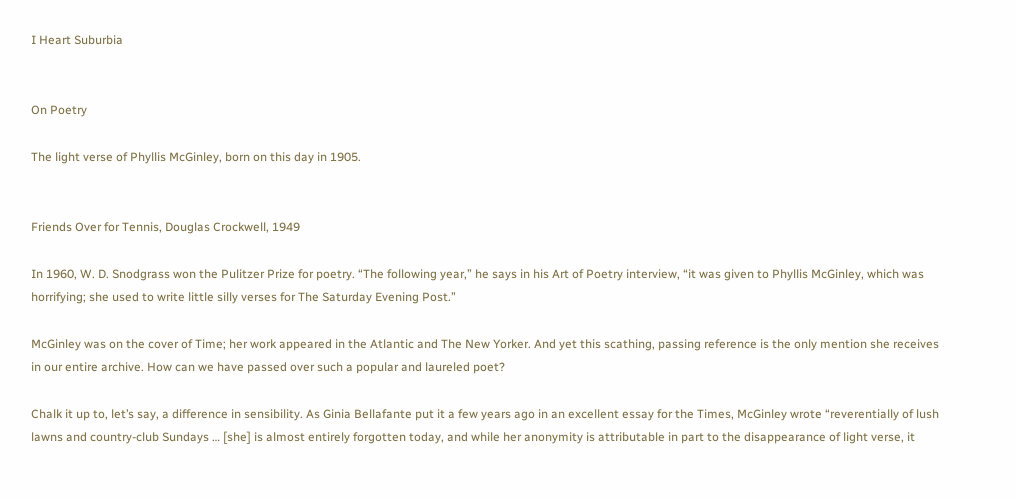I Heart Suburbia


On Poetry

The light verse of Phyllis McGinley, born on this day in 1905.


Friends Over for Tennis, Douglas Crockwell, 1949

In 1960, W. D. Snodgrass won the Pulitzer Prize for poetry. “The following year,” he says in his Art of Poetry interview, “it was given to Phyllis McGinley, which was horrifying; she used to write little silly verses for The Saturday Evening Post.”

McGinley was on the cover of Time; her work appeared in the Atlantic and The New Yorker. And yet this scathing, passing reference is the only mention she receives in our entire archive. How can we have passed over such a popular and laureled poet?

Chalk it up to, let’s say, a difference in sensibility. As Ginia Bellafante put it a few years ago in an excellent essay for the Times, McGinley wrote “reverentially of lush lawns and country-club Sundays … [she] is almost entirely forgotten today, and while her anonymity is attributable in part to the disappearance of light verse, it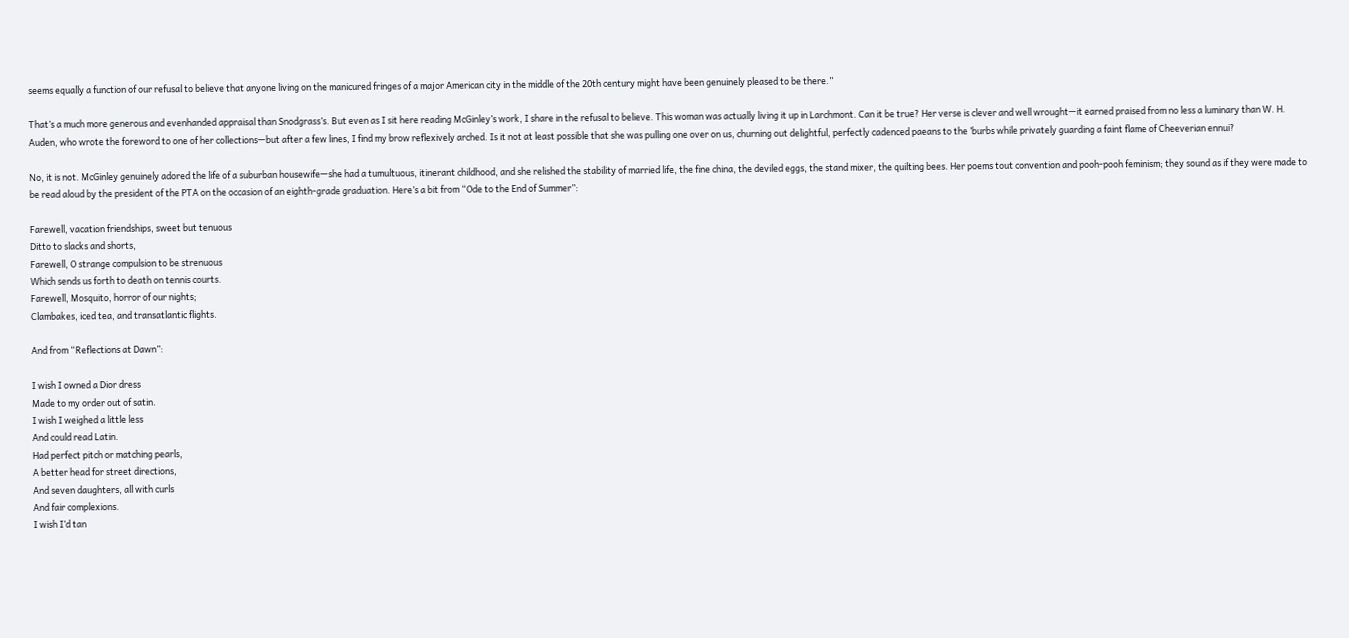seems equally a function of our refusal to believe that anyone living on the manicured fringes of a major American city in the middle of the 20th century might have been genuinely pleased to be there.”

That’s a much more generous and evenhanded appraisal than Snodgrass’s. But even as I sit here reading McGinley’s work, I share in the refusal to believe. This woman was actually living it up in Larchmont. Can it be true? Her verse is clever and well wrought—it earned praised from no less a luminary than W. H. Auden, who wrote the foreword to one of her collections—but after a few lines, I find my brow reflexively arched. Is it not at least possible that she was pulling one over on us, churning out delightful, perfectly cadenced paeans to the ’burbs while privately guarding a faint flame of Cheeverian ennui?

No, it is not. McGinley genuinely adored the life of a suburban housewife—she had a tumultuous, itinerant childhood, and she relished the stability of married life, the fine china, the deviled eggs, the stand mixer, the quilting bees. Her poems tout convention and pooh-pooh feminism; they sound as if they were made to be read aloud by the president of the PTA on the occasion of an eighth-grade graduation. Here’s a bit from “Ode to the End of Summer”:

Farewell, vacation friendships, sweet but tenuous
Ditto to slacks and shorts,
Farewell, O strange compulsion to be strenuous
Which sends us forth to death on tennis courts.
Farewell, Mosquito, horror of our nights;
Clambakes, iced tea, and transatlantic flights.

And from “Reflections at Dawn”:

I wish I owned a Dior dress
Made to my order out of satin.
I wish I weighed a little less
And could read Latin.
Had perfect pitch or matching pearls,
A better head for street directions,
And seven daughters, all with curls
And fair complexions.
I wish I’d tan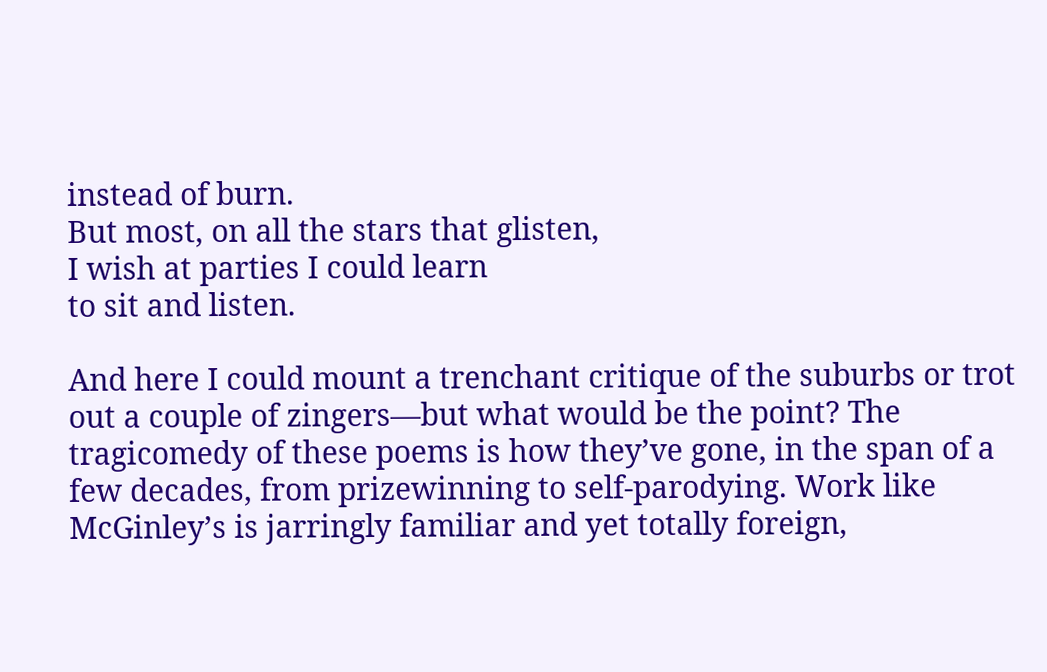instead of burn.
But most, on all the stars that glisten,
I wish at parties I could learn
to sit and listen.

And here I could mount a trenchant critique of the suburbs or trot out a couple of zingers—but what would be the point? The tragicomedy of these poems is how they’ve gone, in the span of a few decades, from prizewinning to self-parodying. Work like McGinley’s is jarringly familiar and yet totally foreign,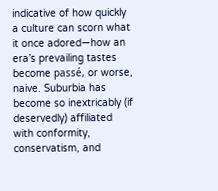indicative of how quickly a culture can scorn what it once adored—how an era’s prevailing tastes become passé, or worse, naive. Suburbia has become so inextricably (if deservedly) affiliated with conformity, conservatism, and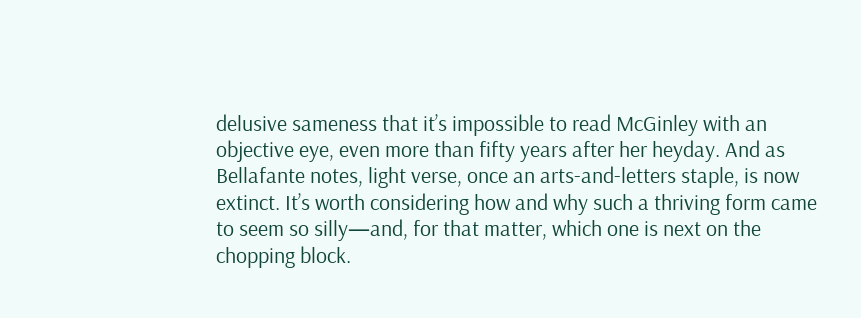delusive sameness that it’s impossible to read McGinley with an objective eye, even more than fifty years after her heyday. And as Bellafante notes, light verse, once an arts-and-letters staple, is now extinct. It’s worth considering how and why such a thriving form came to seem so silly—and, for that matter, which one is next on the chopping block.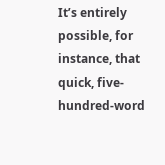It’s entirely possible, for instance, that quick, five-hundred-word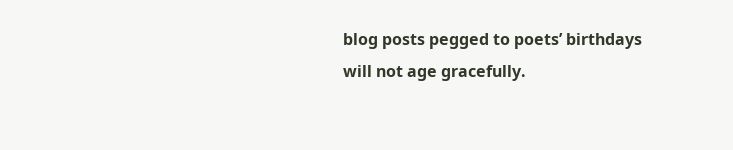blog posts pegged to poets’ birthdays will not age gracefully.